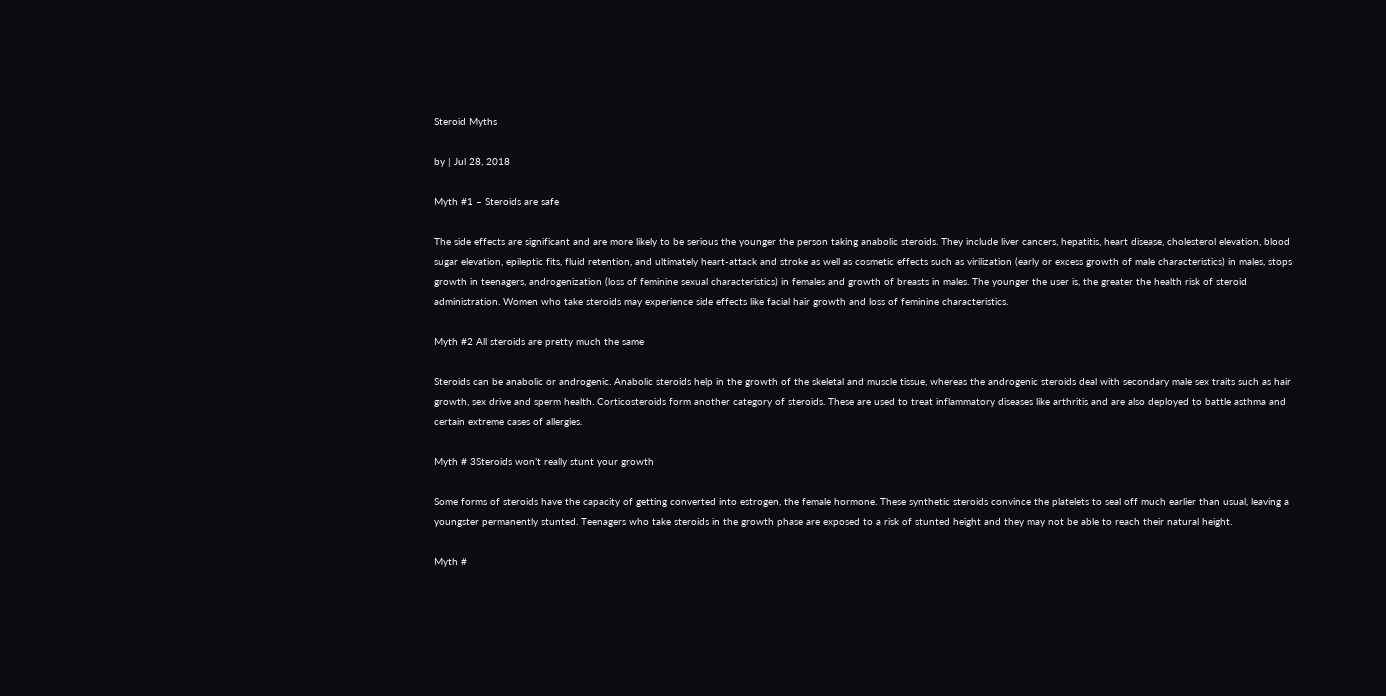Steroid Myths

by | Jul 28, 2018

Myth #1 – Steroids are safe

The side effects are significant and are more likely to be serious the younger the person taking anabolic steroids. They include liver cancers, hepatitis, heart disease, cholesterol elevation, blood sugar elevation, epileptic fits, fluid retention, and ultimately heart-attack and stroke as well as cosmetic effects such as virilization (early or excess growth of male characteristics) in males, stops growth in teenagers, androgenization (loss of feminine sexual characteristics) in females and growth of breasts in males. The younger the user is, the greater the health risk of steroid administration. Women who take steroids may experience side effects like facial hair growth and loss of feminine characteristics.

Myth #2 All steroids are pretty much the same

Steroids can be anabolic or androgenic. Anabolic steroids help in the growth of the skeletal and muscle tissue, whereas the androgenic steroids deal with secondary male sex traits such as hair growth, sex drive and sperm health. Corticosteroids form another category of steroids. These are used to treat inflammatory diseases like arthritis and are also deployed to battle asthma and certain extreme cases of allergies.

Myth # 3Steroids won’t really stunt your growth

Some forms of steroids have the capacity of getting converted into estrogen, the female hormone. These synthetic steroids convince the platelets to seal off much earlier than usual, leaving a youngster permanently stunted. Teenagers who take steroids in the growth phase are exposed to a risk of stunted height and they may not be able to reach their natural height.

Myth #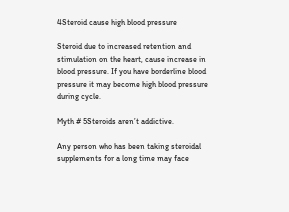4Steroid cause high blood pressure

Steroid due to increased retention and stimulation on the heart, cause increase in blood pressure. If you have borderline blood pressure it may become high blood pressure during cycle.

Myth # 5Steroids aren’t addictive.

Any person who has been taking steroidal supplements for a long time may face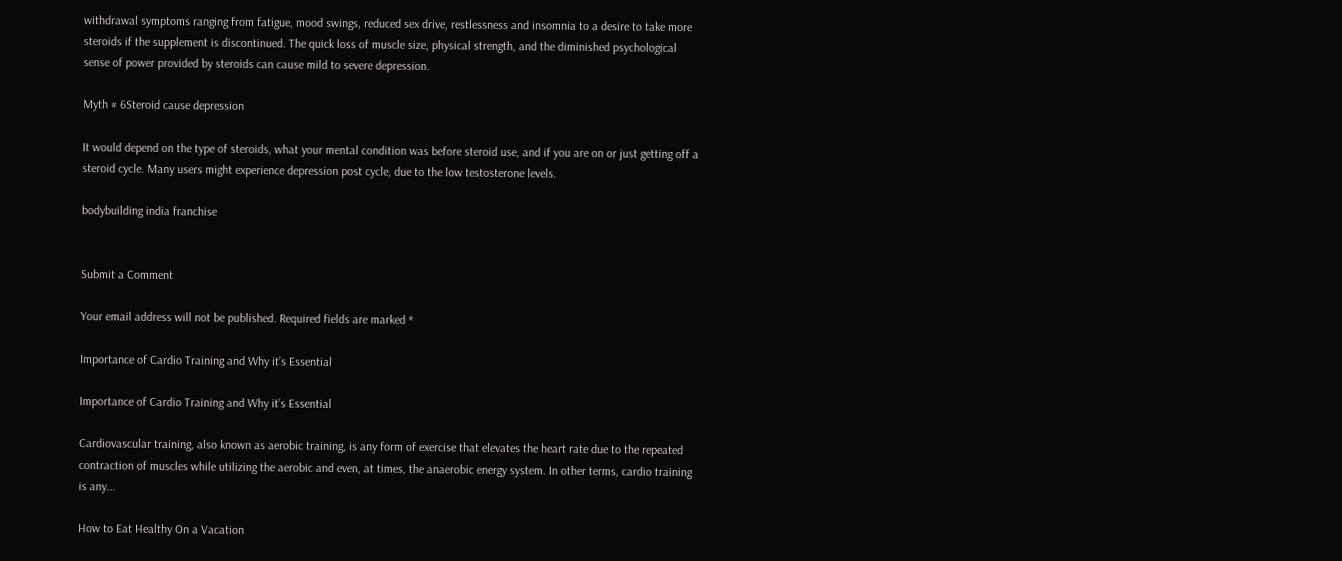withdrawal symptoms ranging from fatigue, mood swings, reduced sex drive, restlessness and insomnia to a desire to take more steroids if the supplement is discontinued. The quick loss of muscle size, physical strength, and the diminished psychological sense of power provided by steroids can cause mild to severe depression.

Myth # 6Steroid cause depression

It would depend on the type of steroids, what your mental condition was before steroid use, and if you are on or just getting off a steroid cycle. Many users might experience depression post cycle, due to the low testosterone levels.

bodybuilding india franchise


Submit a Comment

Your email address will not be published. Required fields are marked *

Importance of Cardio Training and Why it’s Essential

Importance of Cardio Training and Why it’s Essential

Cardiovascular training, also known as aerobic training, is any form of exercise that elevates the heart rate due to the repeated contraction of muscles while utilizing the aerobic and even, at times, the anaerobic energy system. In other terms, cardio training is any...

How to Eat Healthy On a Vacation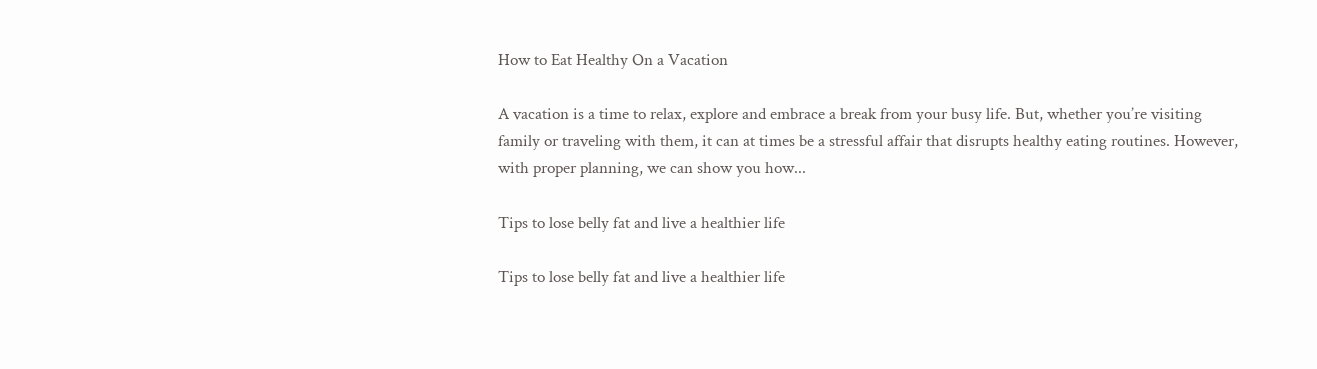How to Eat Healthy On a Vacation

A vacation is a time to relax, explore and embrace a break from your busy life. But, whether you’re visiting family or traveling with them, it can at times be a stressful affair that disrupts healthy eating routines. However, with proper planning, we can show you how...

Tips to lose belly fat and live a healthier life

Tips to lose belly fat and live a healthier life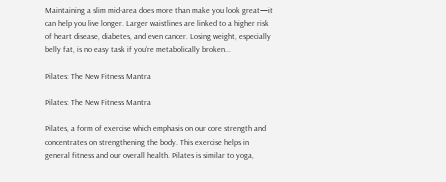Maintaining a slim mid-area does more than make you look great—it can help you live longer. Larger waistlines are linked to a higher risk of heart disease, diabetes, and even cancer. Losing weight, especially belly fat, is no easy task if you’re metabolically broken...

Pilates: The New Fitness Mantra

Pilates: The New Fitness Mantra

Pilates, a form of exercise which emphasis on our core strength and concentrates on strengthening the body. This exercise helps in general fitness and our overall health. Pilates is similar to yoga,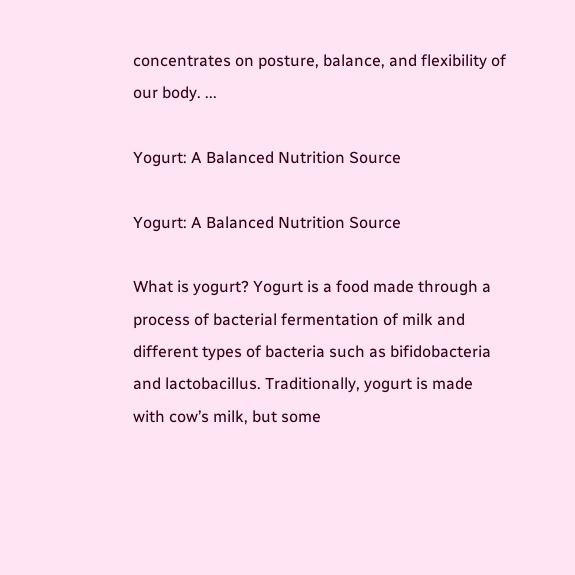concentrates on posture, balance, and flexibility of our body. ...

Yogurt: A Balanced Nutrition Source

Yogurt: A Balanced Nutrition Source

What is yogurt? Yogurt is a food made through a process of bacterial fermentation of milk and different types of bacteria such as bifidobacteria and lactobacillus. Traditionally, yogurt is made with cow’s milk, but some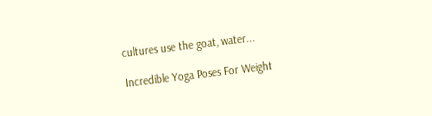cultures use the goat, water...

Incredible Yoga Poses For Weight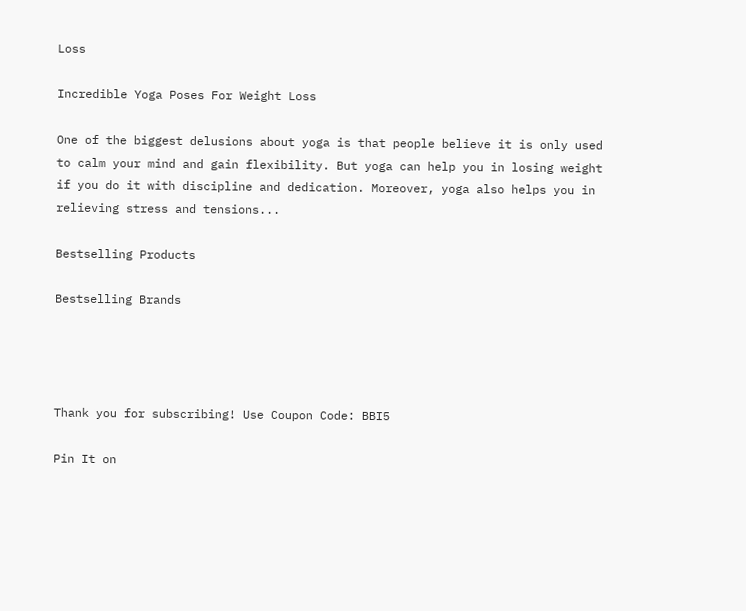Loss

Incredible Yoga Poses For Weight Loss

One of the biggest delusions about yoga is that people believe it is only used to calm your mind and gain flexibility. But yoga can help you in losing weight if you do it with discipline and dedication. Moreover, yoga also helps you in relieving stress and tensions...

Bestselling Products

Bestselling Brands




Thank you for subscribing! Use Coupon Code: BBI5

Pin It on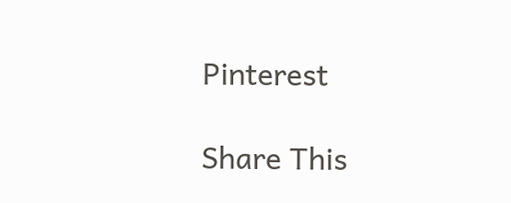Pinterest

Share This